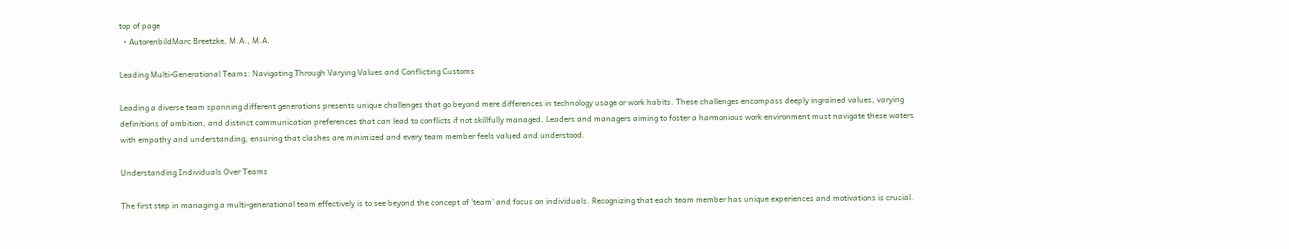top of page
  • AutorenbildMarc Breetzke, M.A., M.A.

Leading Multi-Generational Teams: Navigating Through Varying Values and Conflicting Customs

Leading a diverse team spanning different generations presents unique challenges that go beyond mere differences in technology usage or work habits. These challenges encompass deeply ingrained values, varying definitions of ambition, and distinct communication preferences that can lead to conflicts if not skillfully managed. Leaders and managers aiming to foster a harmonious work environment must navigate these waters with empathy and understanding, ensuring that clashes are minimized and every team member feels valued and understood.

Understanding Individuals Over Teams

The first step in managing a multi-generational team effectively is to see beyond the concept of 'team' and focus on individuals. Recognizing that each team member has unique experiences and motivations is crucial.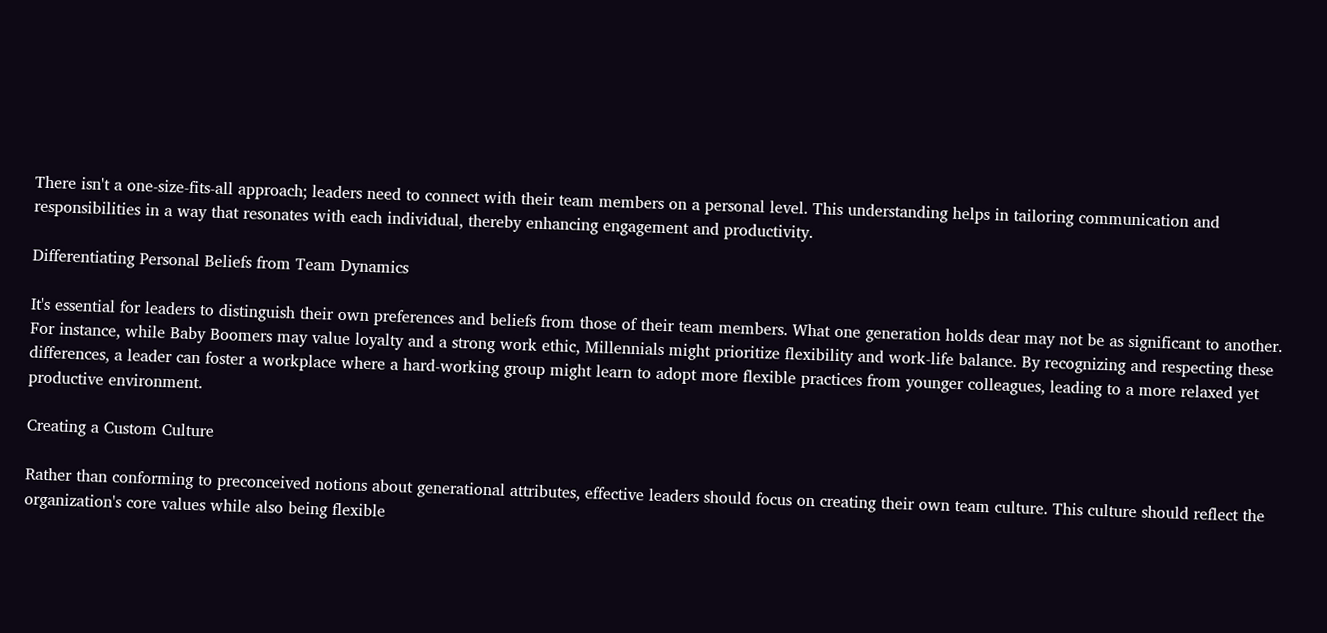There isn't a one-size-fits-all approach; leaders need to connect with their team members on a personal level. This understanding helps in tailoring communication and responsibilities in a way that resonates with each individual, thereby enhancing engagement and productivity.

Differentiating Personal Beliefs from Team Dynamics

It's essential for leaders to distinguish their own preferences and beliefs from those of their team members. What one generation holds dear may not be as significant to another. For instance, while Baby Boomers may value loyalty and a strong work ethic, Millennials might prioritize flexibility and work-life balance. By recognizing and respecting these differences, a leader can foster a workplace where a hard-working group might learn to adopt more flexible practices from younger colleagues, leading to a more relaxed yet productive environment.

Creating a Custom Culture

Rather than conforming to preconceived notions about generational attributes, effective leaders should focus on creating their own team culture. This culture should reflect the organization's core values while also being flexible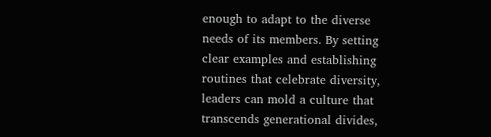enough to adapt to the diverse needs of its members. By setting clear examples and establishing routines that celebrate diversity, leaders can mold a culture that transcends generational divides,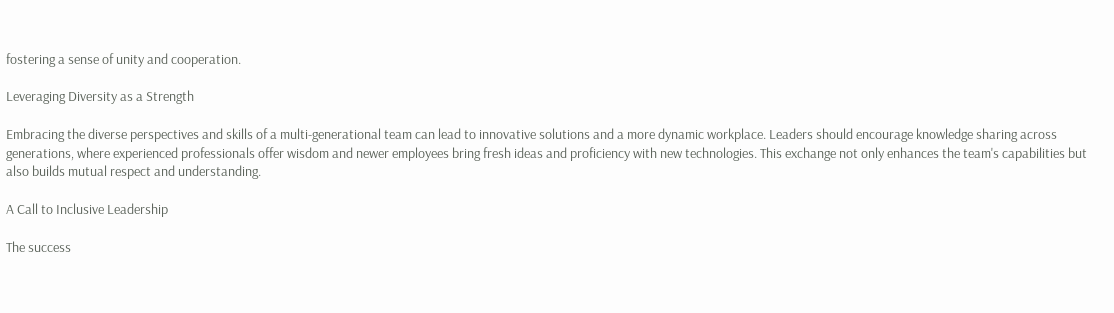fostering a sense of unity and cooperation.

Leveraging Diversity as a Strength

Embracing the diverse perspectives and skills of a multi-generational team can lead to innovative solutions and a more dynamic workplace. Leaders should encourage knowledge sharing across generations, where experienced professionals offer wisdom and newer employees bring fresh ideas and proficiency with new technologies. This exchange not only enhances the team's capabilities but also builds mutual respect and understanding.

A Call to Inclusive Leadership

The success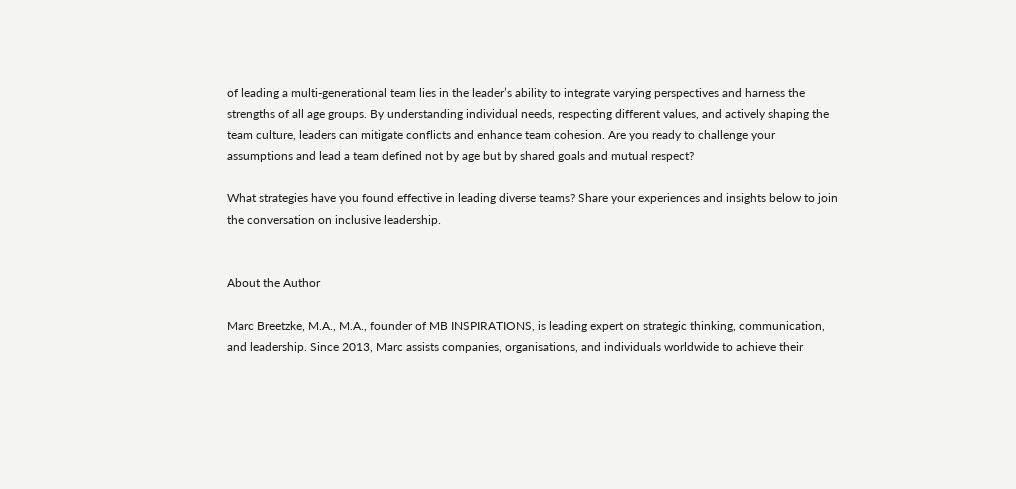of leading a multi-generational team lies in the leader’s ability to integrate varying perspectives and harness the strengths of all age groups. By understanding individual needs, respecting different values, and actively shaping the team culture, leaders can mitigate conflicts and enhance team cohesion. Are you ready to challenge your assumptions and lead a team defined not by age but by shared goals and mutual respect?

What strategies have you found effective in leading diverse teams? Share your experiences and insights below to join the conversation on inclusive leadership.


About the Author

Marc Breetzke, M.A., M.A., founder of MB INSPIRATIONS, is leading expert on strategic thinking, communication, and leadership. Since 2013, Marc assists companies, organisations, and individuals worldwide to achieve their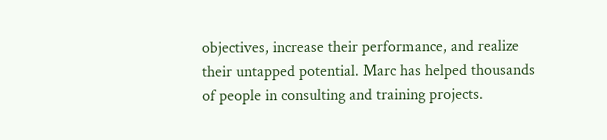objectives, increase their performance, and realize their untapped potential. Marc has helped thousands of people in consulting and training projects.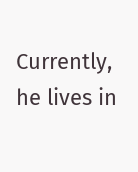Currently, he lives in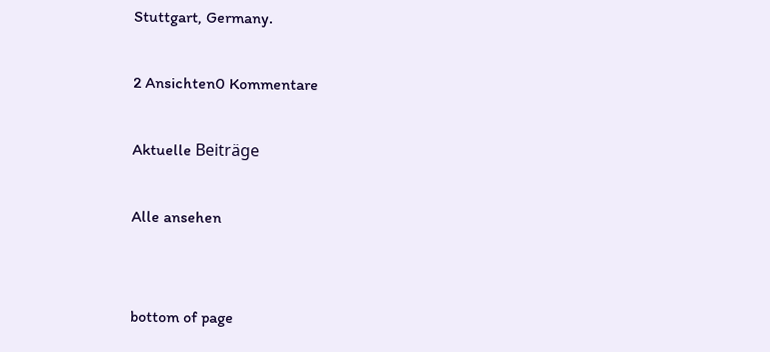Stuttgart, Germany.

2 Ansichten0 Kommentare

Aktuelle Beiträge

Alle ansehen


bottom of page